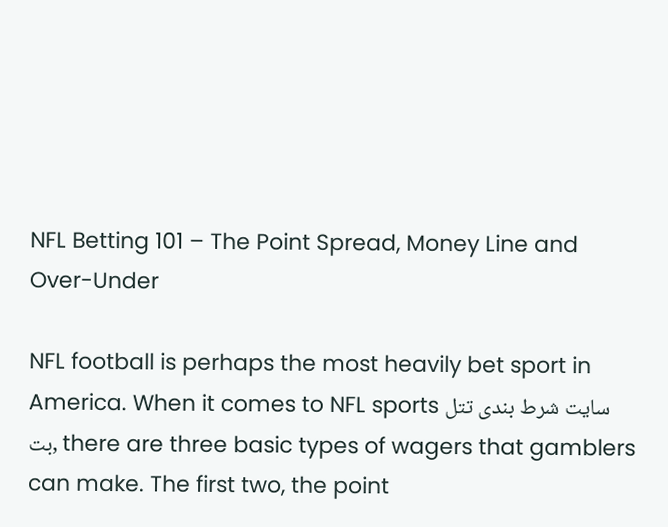NFL Betting 101 – The Point Spread, Money Line and Over-Under

NFL football is perhaps the most heavily bet sport in America. When it comes to NFL sports سایت شرط بندی تتل بت, there are three basic types of wagers that gamblers can make. The first two, the point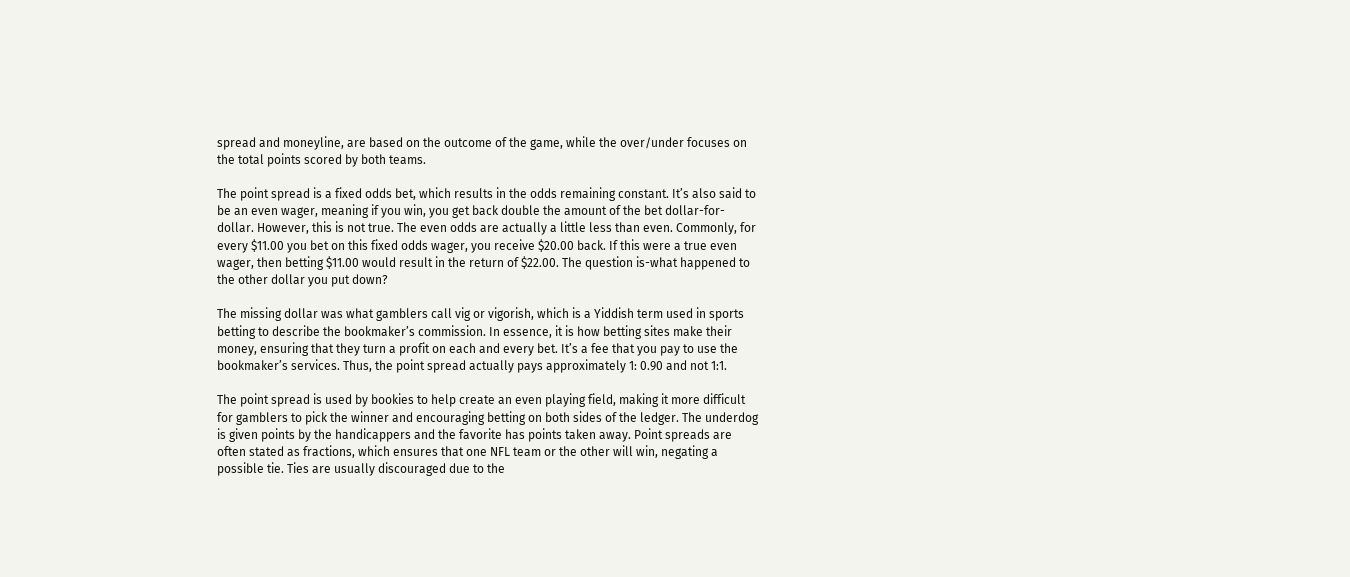spread and moneyline, are based on the outcome of the game, while the over/under focuses on the total points scored by both teams.

The point spread is a fixed odds bet, which results in the odds remaining constant. It’s also said to be an even wager, meaning if you win, you get back double the amount of the bet dollar-for-dollar. However, this is not true. The even odds are actually a little less than even. Commonly, for every $11.00 you bet on this fixed odds wager, you receive $20.00 back. If this were a true even wager, then betting $11.00 would result in the return of $22.00. The question is-what happened to the other dollar you put down?

The missing dollar was what gamblers call vig or vigorish, which is a Yiddish term used in sports betting to describe the bookmaker’s commission. In essence, it is how betting sites make their money, ensuring that they turn a profit on each and every bet. It’s a fee that you pay to use the bookmaker’s services. Thus, the point spread actually pays approximately 1: 0.90 and not 1:1.

The point spread is used by bookies to help create an even playing field, making it more difficult for gamblers to pick the winner and encouraging betting on both sides of the ledger. The underdog is given points by the handicappers and the favorite has points taken away. Point spreads are often stated as fractions, which ensures that one NFL team or the other will win, negating a possible tie. Ties are usually discouraged due to the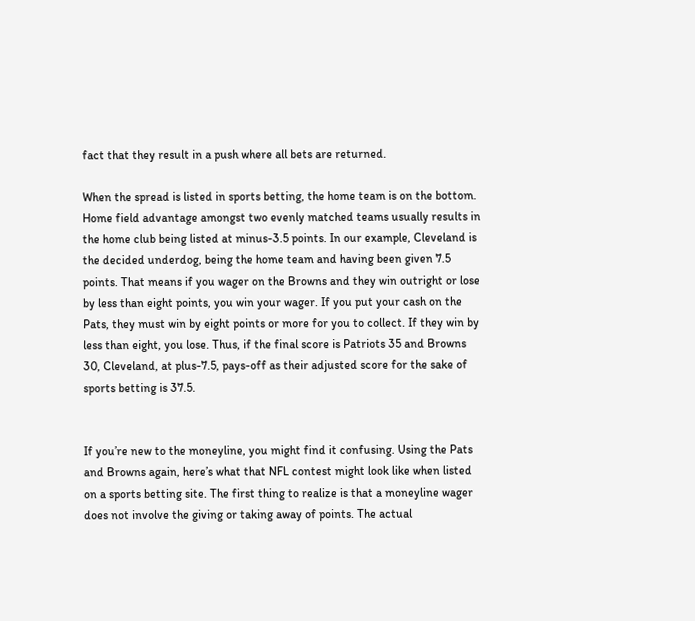fact that they result in a push where all bets are returned.

When the spread is listed in sports betting, the home team is on the bottom. Home field advantage amongst two evenly matched teams usually results in the home club being listed at minus-3.5 points. In our example, Cleveland is the decided underdog, being the home team and having been given 7.5 points. That means if you wager on the Browns and they win outright or lose by less than eight points, you win your wager. If you put your cash on the Pats, they must win by eight points or more for you to collect. If they win by less than eight, you lose. Thus, if the final score is Patriots 35 and Browns 30, Cleveland, at plus-7.5, pays-off as their adjusted score for the sake of sports betting is 37.5.


If you’re new to the moneyline, you might find it confusing. Using the Pats and Browns again, here’s what that NFL contest might look like when listed on a sports betting site. The first thing to realize is that a moneyline wager does not involve the giving or taking away of points. The actual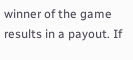winner of the game results in a payout. If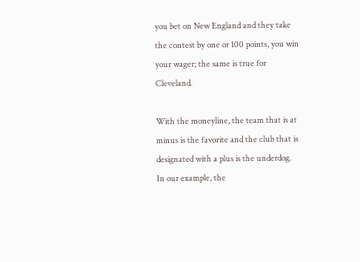you bet on New England and they take the contest by one or 100 points, you win your wager; the same is true for Cleveland.

With the moneyline, the team that is at minus is the favorite and the club that is designated with a plus is the underdog. In our example, the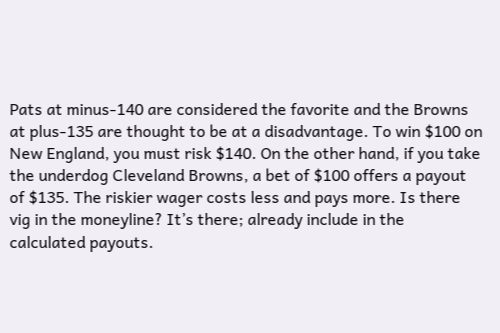Pats at minus-140 are considered the favorite and the Browns at plus-135 are thought to be at a disadvantage. To win $100 on New England, you must risk $140. On the other hand, if you take the underdog Cleveland Browns, a bet of $100 offers a payout of $135. The riskier wager costs less and pays more. Is there vig in the moneyline? It’s there; already include in the calculated payouts.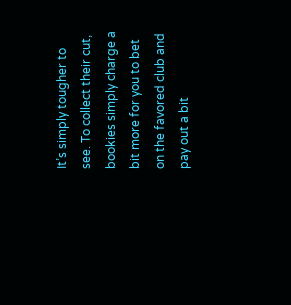It’s simply tougher to see. To collect their cut, bookies simply charge a bit more for you to bet on the favored club and pay out a bit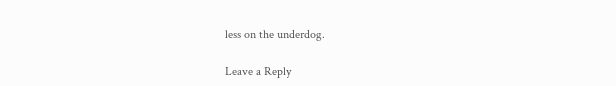less on the underdog.

Leave a Reply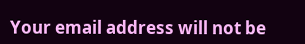Your email address will not be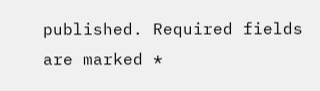published. Required fields are marked *